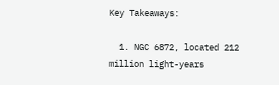Key Takeaways:

  1. NGC 6872, located 212 million light-years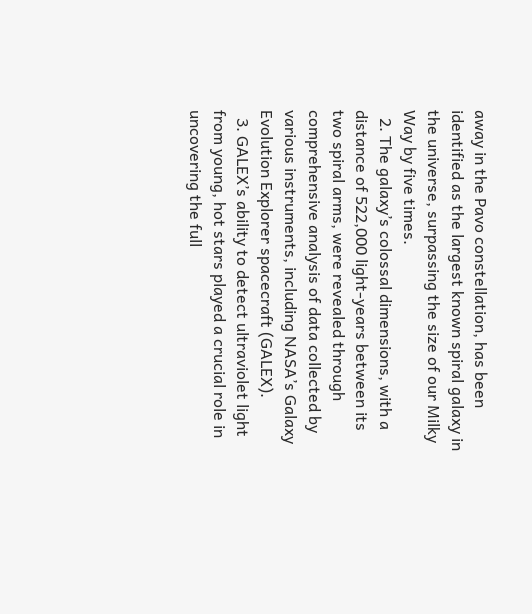away in the Pavo constellation, has been identified as the largest known spiral galaxy in the universe, surpassing the size of our Milky Way by five times.
  2. The galaxy’s colossal dimensions, with a distance of 522,000 light-years between its two spiral arms, were revealed through comprehensive analysis of data collected by various instruments, including NASA’s Galaxy Evolution Explorer spacecraft (GALEX).
  3. GALEX’s ability to detect ultraviolet light from young, hot stars played a crucial role in uncovering the full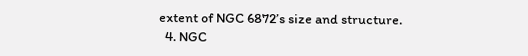extent of NGC 6872’s size and structure.
  4. NGC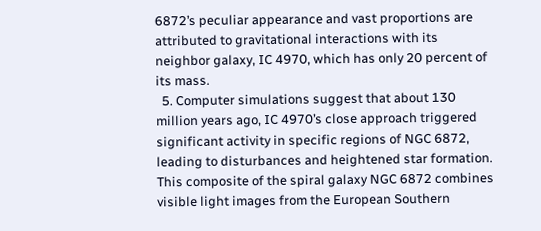6872’s peculiar appearance and vast proportions are attributed to gravitational interactions with its neighbor galaxy, IC 4970, which has only 20 percent of its mass.
  5. Computer simulations suggest that about 130 million years ago, IC 4970’s close approach triggered significant activity in specific regions of NGC 6872, leading to disturbances and heightened star formation.
This composite of the spiral galaxy NGC 6872 combines visible light images from the European Southern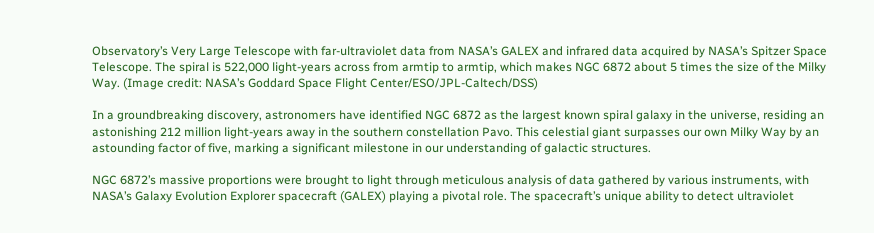Observatory’s Very Large Telescope with far-ultraviolet data from NASA’s GALEX and infrared data acquired by NASA’s Spitzer Space Telescope. The spiral is 522,000 light-years across from armtip to armtip, which makes NGC 6872 about 5 times the size of the Milky Way. (Image credit: NASA’s Goddard Space Flight Center/ESO/JPL-Caltech/DSS)

In a groundbreaking discovery, astronomers have identified NGC 6872 as the largest known spiral galaxy in the universe, residing an astonishing 212 million light-years away in the southern constellation Pavo. This celestial giant surpasses our own Milky Way by an astounding factor of five, marking a significant milestone in our understanding of galactic structures.

NGC 6872’s massive proportions were brought to light through meticulous analysis of data gathered by various instruments, with NASA’s Galaxy Evolution Explorer spacecraft (GALEX) playing a pivotal role. The spacecraft’s unique ability to detect ultraviolet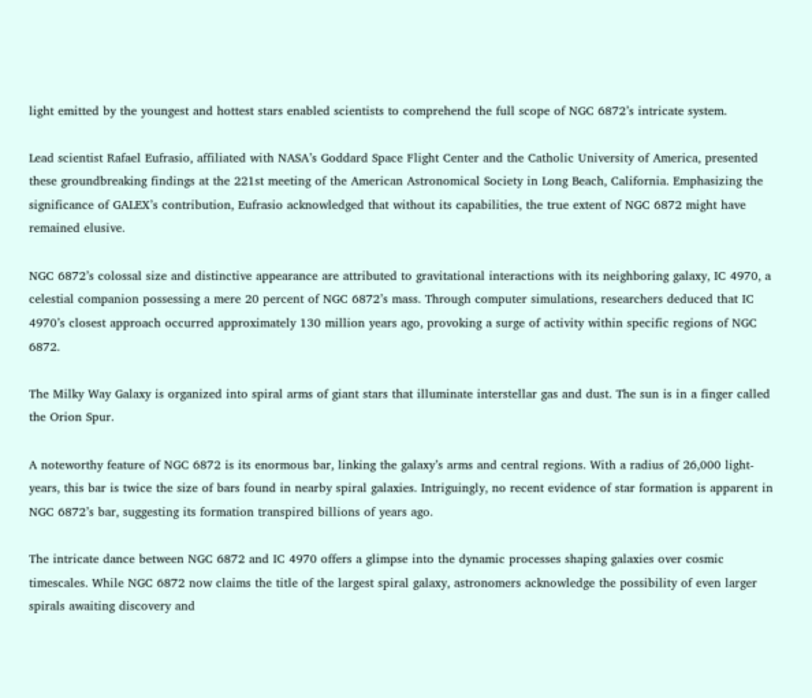light emitted by the youngest and hottest stars enabled scientists to comprehend the full scope of NGC 6872’s intricate system.

Lead scientist Rafael Eufrasio, affiliated with NASA’s Goddard Space Flight Center and the Catholic University of America, presented these groundbreaking findings at the 221st meeting of the American Astronomical Society in Long Beach, California. Emphasizing the significance of GALEX’s contribution, Eufrasio acknowledged that without its capabilities, the true extent of NGC 6872 might have remained elusive.

NGC 6872’s colossal size and distinctive appearance are attributed to gravitational interactions with its neighboring galaxy, IC 4970, a celestial companion possessing a mere 20 percent of NGC 6872’s mass. Through computer simulations, researchers deduced that IC 4970’s closest approach occurred approximately 130 million years ago, provoking a surge of activity within specific regions of NGC 6872.

The Milky Way Galaxy is organized into spiral arms of giant stars that illuminate interstellar gas and dust. The sun is in a finger called the Orion Spur.

A noteworthy feature of NGC 6872 is its enormous bar, linking the galaxy’s arms and central regions. With a radius of 26,000 light-years, this bar is twice the size of bars found in nearby spiral galaxies. Intriguingly, no recent evidence of star formation is apparent in NGC 6872’s bar, suggesting its formation transpired billions of years ago.

The intricate dance between NGC 6872 and IC 4970 offers a glimpse into the dynamic processes shaping galaxies over cosmic timescales. While NGC 6872 now claims the title of the largest spiral galaxy, astronomers acknowledge the possibility of even larger spirals awaiting discovery and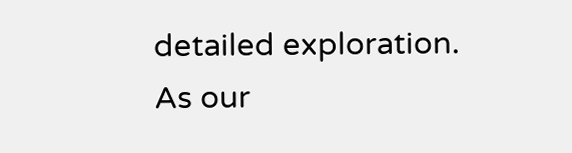detailed exploration. As our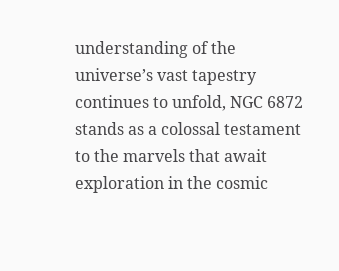understanding of the universe’s vast tapestry continues to unfold, NGC 6872 stands as a colossal testament to the marvels that await exploration in the cosmic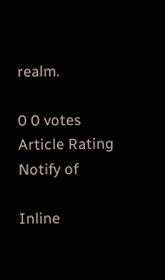realm.

0 0 votes
Article Rating
Notify of

Inline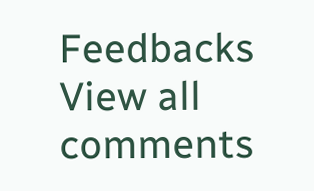Feedbacks
View all comments